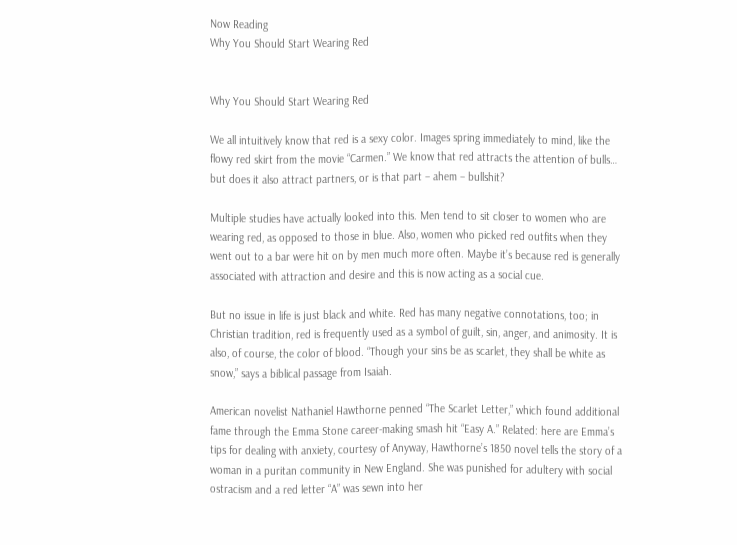Now Reading
Why You Should Start Wearing Red


Why You Should Start Wearing Red

We all intuitively know that red is a sexy color. Images spring immediately to mind, like the flowy red skirt from the movie “Carmen.” We know that red attracts the attention of bulls… but does it also attract partners, or is that part – ahem – bullshit?

Multiple studies have actually looked into this. Men tend to sit closer to women who are wearing red, as opposed to those in blue. Also, women who picked red outfits when they went out to a bar were hit on by men much more often. Maybe it’s because red is generally associated with attraction and desire and this is now acting as a social cue.

But no issue in life is just black and white. Red has many negative connotations, too; in Christian tradition, red is frequently used as a symbol of guilt, sin, anger, and animosity. It is also, of course, the color of blood. “Though your sins be as scarlet, they shall be white as snow,” says a biblical passage from Isaiah.

American novelist Nathaniel Hawthorne penned “The Scarlet Letter,” which found additional fame through the Emma Stone career-making smash hit “Easy A.” Related: here are Emma’s tips for dealing with anxiety, courtesy of Anyway, Hawthorne’s 1850 novel tells the story of a woman in a puritan community in New England. She was punished for adultery with social ostracism and a red letter “A” was sewn into her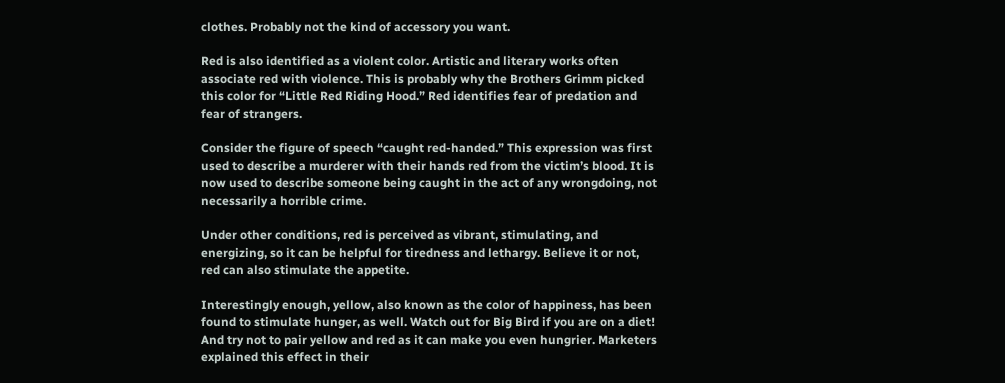clothes. Probably not the kind of accessory you want.

Red is also identified as a violent color. Artistic and literary works often associate red with violence. This is probably why the Brothers Grimm picked this color for “Little Red Riding Hood.” Red identifies fear of predation and fear of strangers.

Consider the figure of speech “caught red-handed.” This expression was first used to describe a murderer with their hands red from the victim’s blood. It is now used to describe someone being caught in the act of any wrongdoing, not necessarily a horrible crime.

Under other conditions, red is perceived as vibrant, stimulating, and energizing, so it can be helpful for tiredness and lethargy. Believe it or not, red can also stimulate the appetite.

Interestingly enough, yellow, also known as the color of happiness, has been found to stimulate hunger, as well. Watch out for Big Bird if you are on a diet! And try not to pair yellow and red as it can make you even hungrier. Marketers explained this effect in their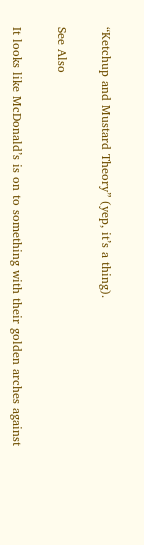“Ketchup and Mustard Theory” (yep, it’s a thing).

See Also

It looks like McDonald’s is on to something with their golden arches against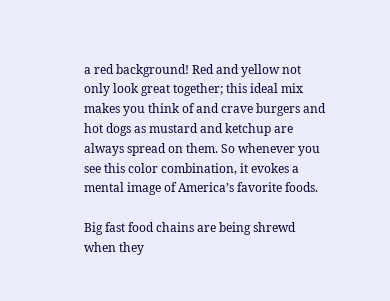a red background! Red and yellow not only look great together; this ideal mix makes you think of and crave burgers and hot dogs as mustard and ketchup are always spread on them. So whenever you see this color combination, it evokes a mental image of America’s favorite foods.

Big fast food chains are being shrewd when they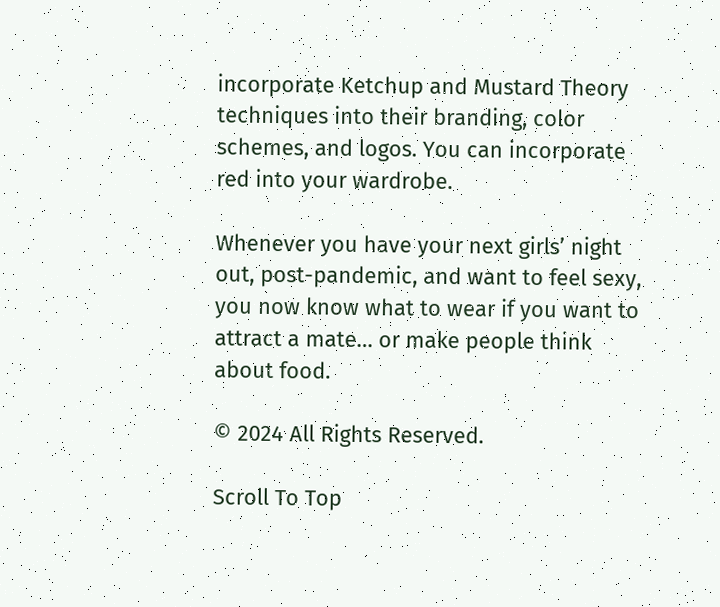incorporate Ketchup and Mustard Theory techniques into their branding, color schemes, and logos. You can incorporate red into your wardrobe.

Whenever you have your next girls’ night out, post-pandemic, and want to feel sexy, you now know what to wear if you want to attract a mate… or make people think about food.

© 2024 All Rights Reserved.

Scroll To Top